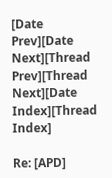[Date Prev][Date Next][Thread Prev][Thread Next][Date Index][Thread Index]

Re: [APD]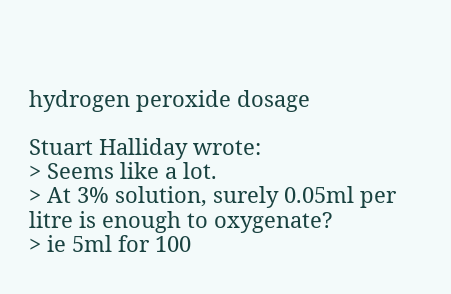hydrogen peroxide dosage

Stuart Halliday wrote:
> Seems like a lot.
> At 3% solution, surely 0.05ml per litre is enough to oxygenate?
> ie 5ml for 100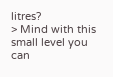litres?
> Mind with this small level you can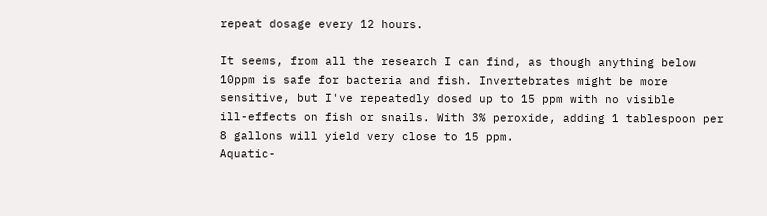repeat dosage every 12 hours.

It seems, from all the research I can find, as though anything below
10ppm is safe for bacteria and fish. Invertebrates might be more
sensitive, but I've repeatedly dosed up to 15 ppm with no visible
ill-effects on fish or snails. With 3% peroxide, adding 1 tablespoon per
8 gallons will yield very close to 15 ppm.
Aquatic-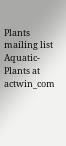Plants mailing list
Aquatic-Plants at actwin_com